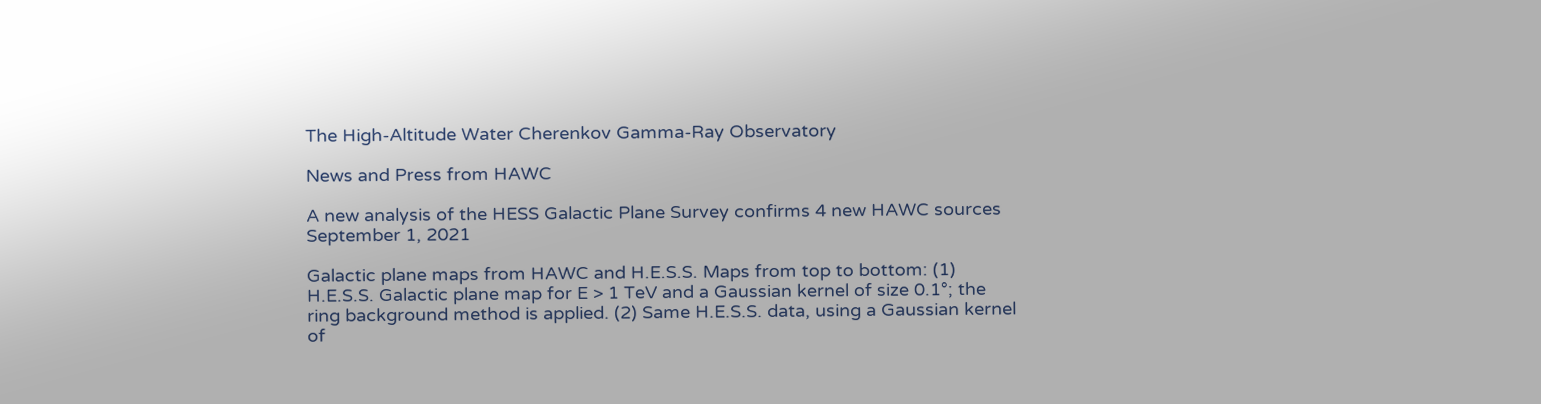The High-Altitude Water Cherenkov Gamma-Ray Observatory

News and Press from HAWC

A new analysis of the HESS Galactic Plane Survey confirms 4 new HAWC sources
September 1, 2021

Galactic plane maps from HAWC and H.E.S.S. Maps from top to bottom: (1) H.E.S.S. Galactic plane map for E > 1 TeV and a Gaussian kernel of size 0.1°; the ring background method is applied. (2) Same H.E.S.S. data, using a Gaussian kernel of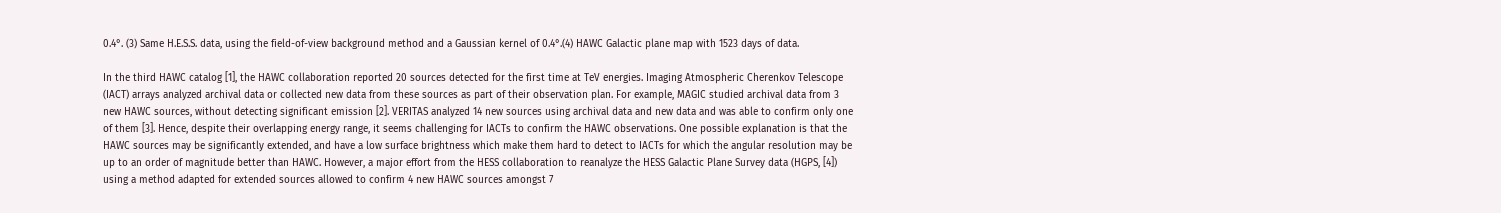0.4°. (3) Same H.E.S.S. data, using the field-of-view background method and a Gaussian kernel of 0.4°.(4) HAWC Galactic plane map with 1523 days of data.

In the third HAWC catalog [1], the HAWC collaboration reported 20 sources detected for the first time at TeV energies. Imaging Atmospheric Cherenkov Telescope (IACT) arrays analyzed archival data or collected new data from these sources as part of their observation plan. For example, MAGIC studied archival data from 3 new HAWC sources, without detecting significant emission [2]. VERITAS analyzed 14 new sources using archival data and new data and was able to confirm only one of them [3]. Hence, despite their overlapping energy range, it seems challenging for IACTs to confirm the HAWC observations. One possible explanation is that the HAWC sources may be significantly extended, and have a low surface brightness which make them hard to detect to IACTs for which the angular resolution may be up to an order of magnitude better than HAWC. However, a major effort from the HESS collaboration to reanalyze the HESS Galactic Plane Survey data (HGPS, [4]) using a method adapted for extended sources allowed to confirm 4 new HAWC sources amongst 7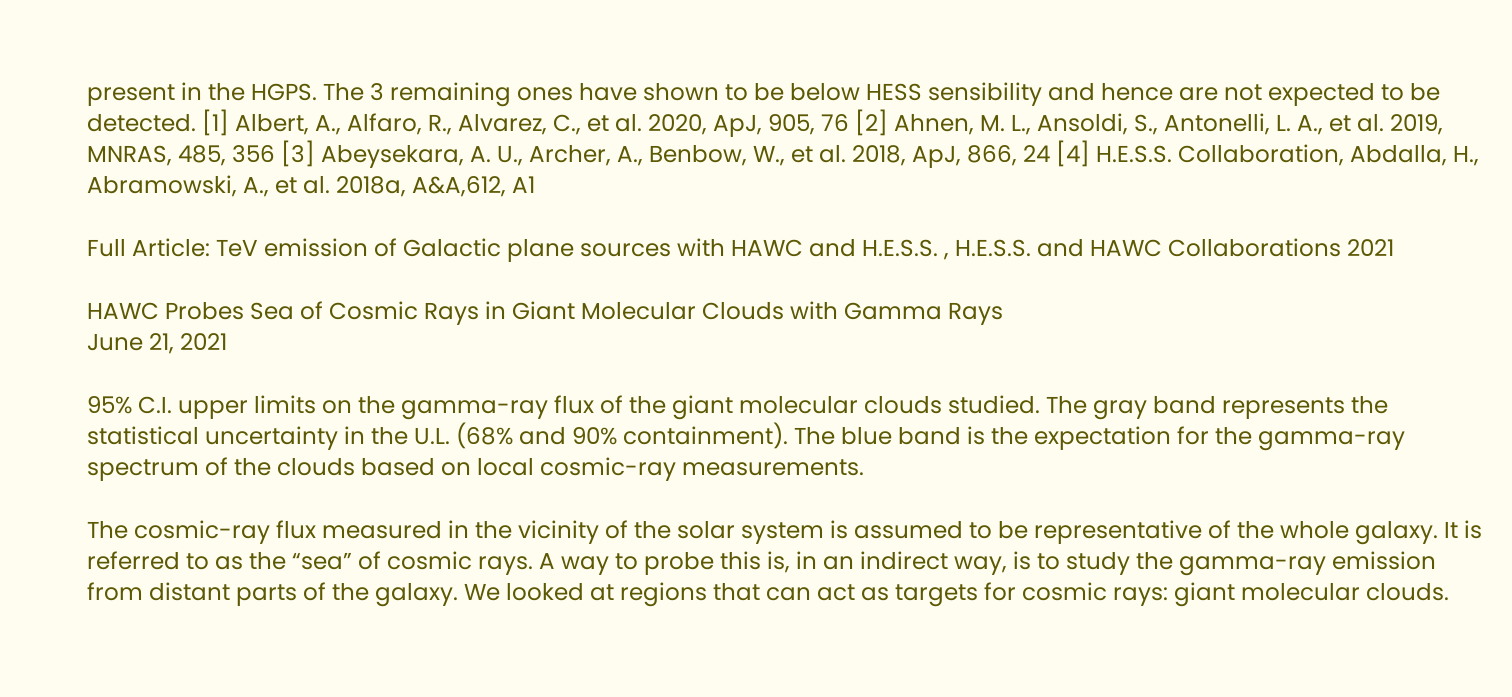present in the HGPS. The 3 remaining ones have shown to be below HESS sensibility and hence are not expected to be detected. [1] Albert, A., Alfaro, R., Alvarez, C., et al. 2020, ApJ, 905, 76 [2] Ahnen, M. L., Ansoldi, S., Antonelli, L. A., et al. 2019, MNRAS, 485, 356 [3] Abeysekara, A. U., Archer, A., Benbow, W., et al. 2018, ApJ, 866, 24 [4] H.E.S.S. Collaboration, Abdalla, H., Abramowski, A., et al. 2018a, A&A,612, A1

Full Article: TeV emission of Galactic plane sources with HAWC and H.E.S.S. , H.E.S.S. and HAWC Collaborations 2021

HAWC Probes Sea of Cosmic Rays in Giant Molecular Clouds with Gamma Rays
June 21, 2021

95% C.I. upper limits on the gamma-ray flux of the giant molecular clouds studied. The gray band represents the statistical uncertainty in the U.L. (68% and 90% containment). The blue band is the expectation for the gamma-ray spectrum of the clouds based on local cosmic-ray measurements.

The cosmic-ray flux measured in the vicinity of the solar system is assumed to be representative of the whole galaxy. It is referred to as the “sea” of cosmic rays. A way to probe this is, in an indirect way, is to study the gamma-ray emission from distant parts of the galaxy. We looked at regions that can act as targets for cosmic rays: giant molecular clouds.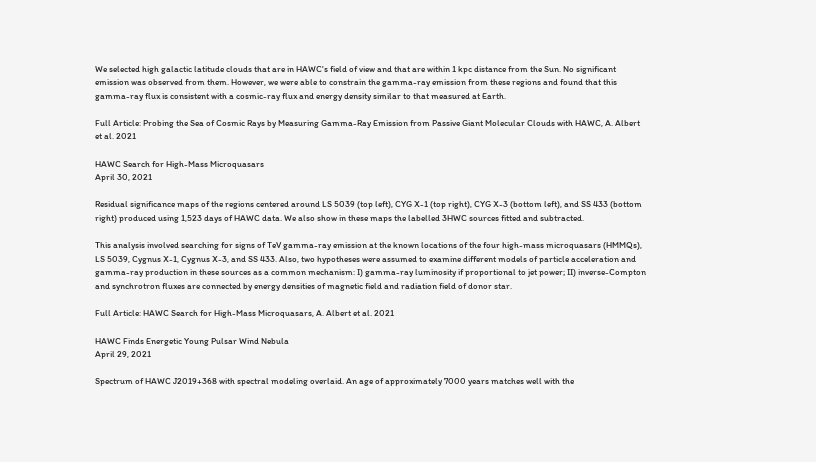We selected high galactic latitude clouds that are in HAWC's field of view and that are within 1 kpc distance from the Sun. No significant emission was observed from them. However, we were able to constrain the gamma-ray emission from these regions and found that this gamma-ray flux is consistent with a cosmic-ray flux and energy density similar to that measured at Earth.

Full Article: Probing the Sea of Cosmic Rays by Measuring Gamma-Ray Emission from Passive Giant Molecular Clouds with HAWC, A. Albert et al. 2021

HAWC Search for High-Mass Microquasars
April 30, 2021

Residual significance maps of the regions centered around LS 5039 (top left), CYG X-1 (top right), CYG X-3 (bottom left), and SS 433 (bottom right) produced using 1,523 days of HAWC data. We also show in these maps the labelled 3HWC sources fitted and subtracted.

This analysis involved searching for signs of TeV gamma-ray emission at the known locations of the four high-mass microquasars (HMMQs), LS 5039, Cygnus X-1, Cygnus X-3, and SS 433. Also, two hypotheses were assumed to examine different models of particle acceleration and gamma-ray production in these sources as a common mechanism: I) gamma-ray luminosity if proportional to jet power; II) inverse-Compton and synchrotron fluxes are connected by energy densities of magnetic field and radiation field of donor star.

Full Article: HAWC Search for High-Mass Microquasars, A. Albert et al. 2021

HAWC Finds Energetic Young Pulsar Wind Nebula
April 29, 2021

Spectrum of HAWC J2019+368 with spectral modeling overlaid. An age of approximately 7000 years matches well with the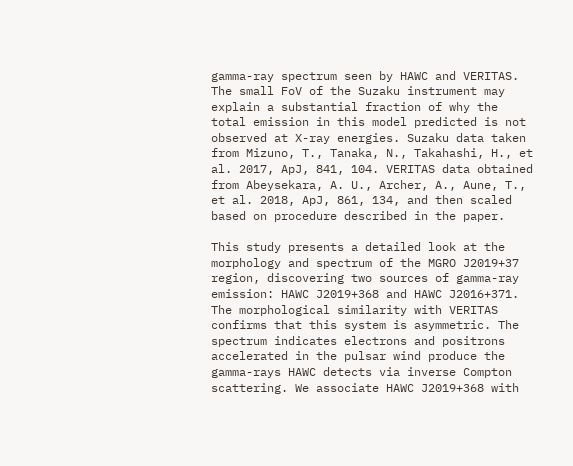gamma-ray spectrum seen by HAWC and VERITAS. The small FoV of the Suzaku instrument may explain a substantial fraction of why the total emission in this model predicted is not observed at X-ray energies. Suzaku data taken from Mizuno, T., Tanaka, N., Takahashi, H., et al. 2017, ApJ, 841, 104. VERITAS data obtained from Abeysekara, A. U., Archer, A., Aune, T., et al. 2018, ApJ, 861, 134, and then scaled based on procedure described in the paper.

This study presents a detailed look at the morphology and spectrum of the MGRO J2019+37 region, discovering two sources of gamma-ray emission: HAWC J2019+368 and HAWC J2016+371. The morphological similarity with VERITAS confirms that this system is asymmetric. The spectrum indicates electrons and positrons accelerated in the pulsar wind produce the gamma-rays HAWC detects via inverse Compton scattering. We associate HAWC J2019+368 with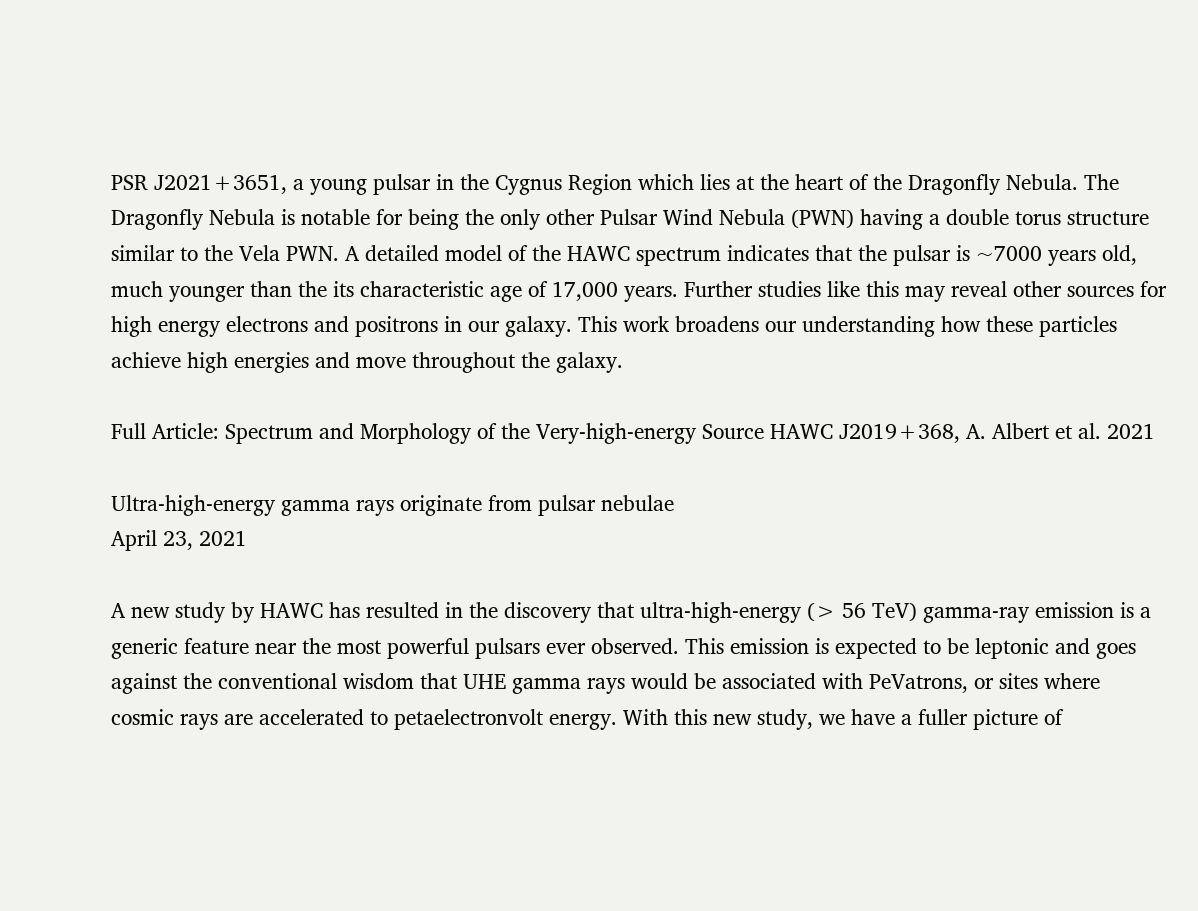PSR J2021+3651, a young pulsar in the Cygnus Region which lies at the heart of the Dragonfly Nebula. The Dragonfly Nebula is notable for being the only other Pulsar Wind Nebula (PWN) having a double torus structure similar to the Vela PWN. A detailed model of the HAWC spectrum indicates that the pulsar is ~7000 years old, much younger than the its characteristic age of 17,000 years. Further studies like this may reveal other sources for high energy electrons and positrons in our galaxy. This work broadens our understanding how these particles achieve high energies and move throughout the galaxy.

Full Article: Spectrum and Morphology of the Very-high-energy Source HAWC J2019+368, A. Albert et al. 2021

Ultra-high-energy gamma rays originate from pulsar nebulae
April 23, 2021

A new study by HAWC has resulted in the discovery that ultra-high-energy (> 56 TeV) gamma-ray emission is a generic feature near the most powerful pulsars ever observed. This emission is expected to be leptonic and goes against the conventional wisdom that UHE gamma rays would be associated with PeVatrons, or sites where cosmic rays are accelerated to petaelectronvolt energy. With this new study, we have a fuller picture of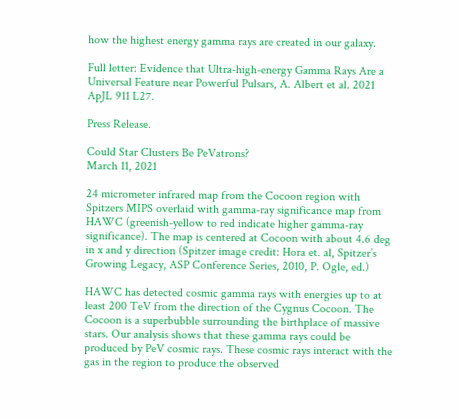how the highest energy gamma rays are created in our galaxy.

Full letter: Evidence that Ultra-high-energy Gamma Rays Are a Universal Feature near Powerful Pulsars, A. Albert et al. 2021 ApJL 911 L27.

Press Release.

Could Star Clusters Be PeVatrons?
March 11, 2021

24 micrometer infrared map from the Cocoon region with Spitzers MIPS overlaid with gamma-ray significance map from HAWC (greenish-yellow to red indicate higher gamma-ray significance). The map is centered at Cocoon with about 4.6 deg in x and y direction (Spitzer image credit: Hora et. al, Spitzer’s Growing Legacy, ASP Conference Series, 2010, P. Ogle, ed.)

HAWC has detected cosmic gamma rays with energies up to at least 200 TeV from the direction of the Cygnus Cocoon. The Cocoon is a superbubble surrounding the birthplace of massive stars. Our analysis shows that these gamma rays could be produced by PeV cosmic rays. These cosmic rays interact with the gas in the region to produce the observed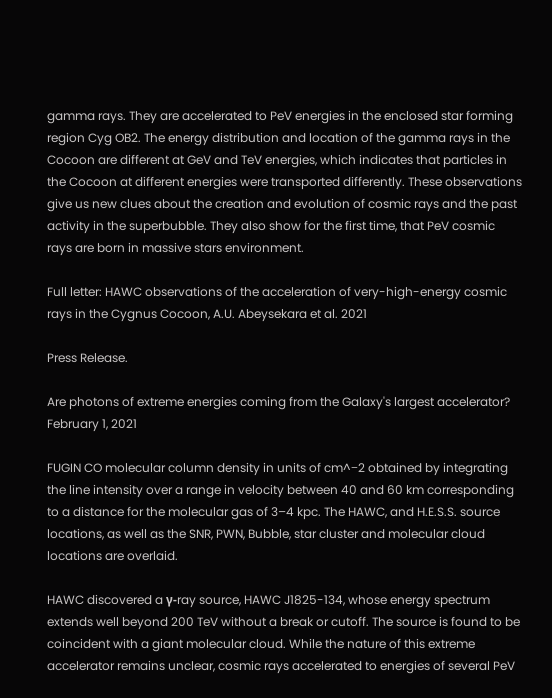gamma rays. They are accelerated to PeV energies in the enclosed star forming region Cyg OB2. The energy distribution and location of the gamma rays in the Cocoon are different at GeV and TeV energies, which indicates that particles in the Cocoon at different energies were transported differently. These observations give us new clues about the creation and evolution of cosmic rays and the past activity in the superbubble. They also show for the first time, that PeV cosmic rays are born in massive stars environment.

Full letter: HAWC observations of the acceleration of very-high-energy cosmic rays in the Cygnus Cocoon, A.U. Abeysekara et al. 2021

Press Release.

Are photons of extreme energies coming from the Galaxy's largest accelerator?
February 1, 2021

FUGIN CO molecular column density in units of cm^−2 obtained by integrating the line intensity over a range in velocity between 40 and 60 km corresponding to a distance for the molecular gas of 3–4 kpc. The HAWC, and H.E.S.S. source locations, as well as the SNR, PWN, Bubble, star cluster and molecular cloud locations are overlaid.

HAWC discovered a γ-ray source, HAWC J1825-134, whose energy spectrum extends well beyond 200 TeV without a break or cutoff. The source is found to be coincident with a giant molecular cloud. While the nature of this extreme accelerator remains unclear, cosmic rays accelerated to energies of several PeV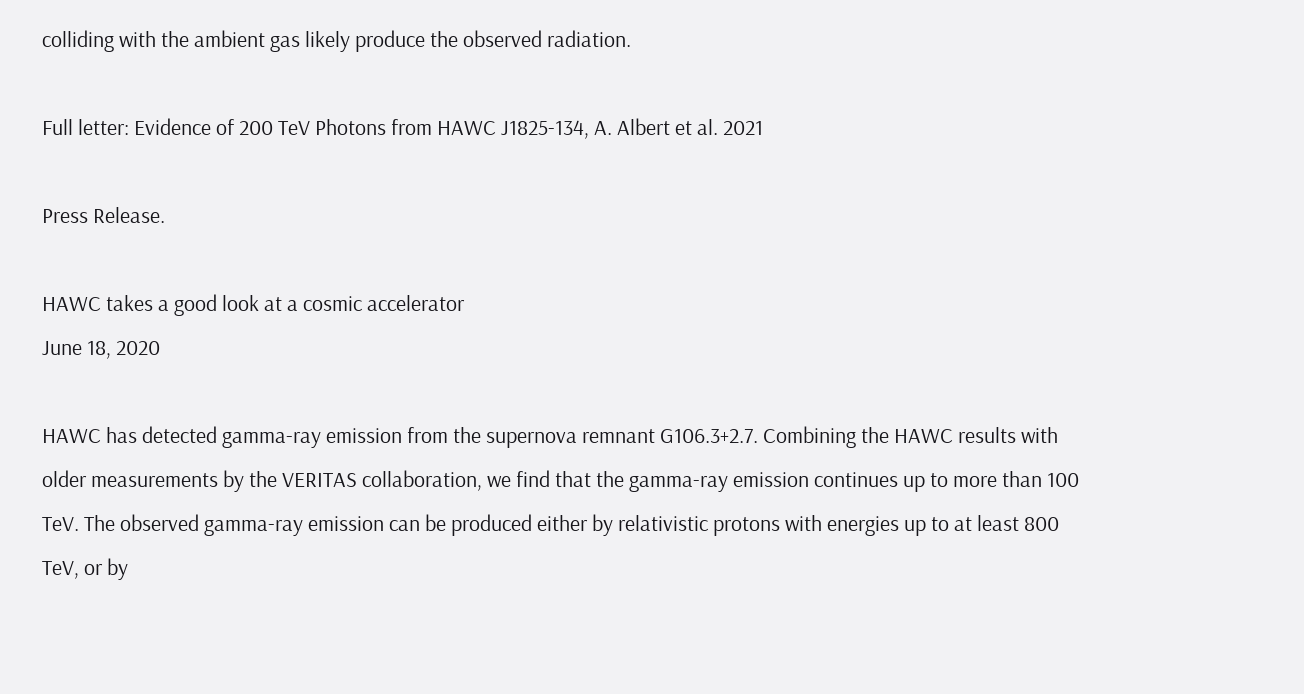colliding with the ambient gas likely produce the observed radiation.

Full letter: Evidence of 200 TeV Photons from HAWC J1825-134, A. Albert et al. 2021

Press Release.

HAWC takes a good look at a cosmic accelerator
June 18, 2020

HAWC has detected gamma-ray emission from the supernova remnant G106.3+2.7. Combining the HAWC results with older measurements by the VERITAS collaboration, we find that the gamma-ray emission continues up to more than 100 TeV. The observed gamma-ray emission can be produced either by relativistic protons with energies up to at least 800 TeV, or by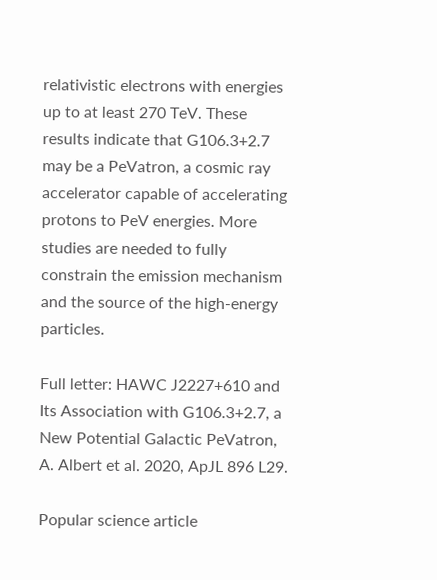relativistic electrons with energies up to at least 270 TeV. These results indicate that G106.3+2.7 may be a PeVatron, a cosmic ray accelerator capable of accelerating protons to PeV energies. More studies are needed to fully constrain the emission mechanism and the source of the high-energy particles.

Full letter: HAWC J2227+610 and Its Association with G106.3+2.7, a New Potential Galactic PeVatron, A. Albert et al. 2020, ApJL 896 L29.

Popular science article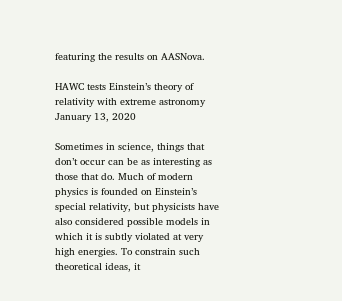featuring the results on AASNova.

HAWC tests Einstein’s theory of relativity with extreme astronomy
January 13, 2020

Sometimes in science, things that don’t occur can be as interesting as those that do. Much of modern physics is founded on Einstein’s special relativity, but physicists have also considered possible models in which it is subtly violated at very high energies. To constrain such theoretical ideas, it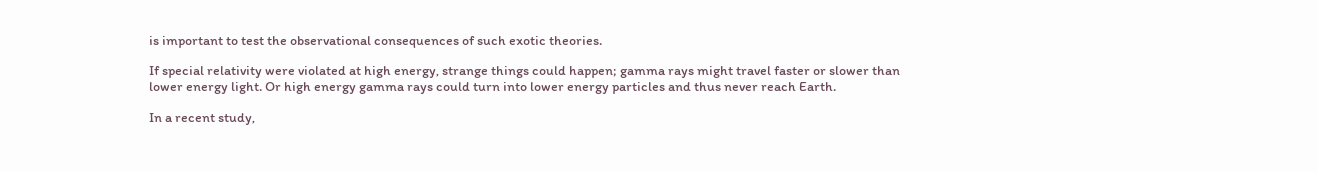is important to test the observational consequences of such exotic theories.

If special relativity were violated at high energy, strange things could happen; gamma rays might travel faster or slower than lower energy light. Or high energy gamma rays could turn into lower energy particles and thus never reach Earth.

In a recent study,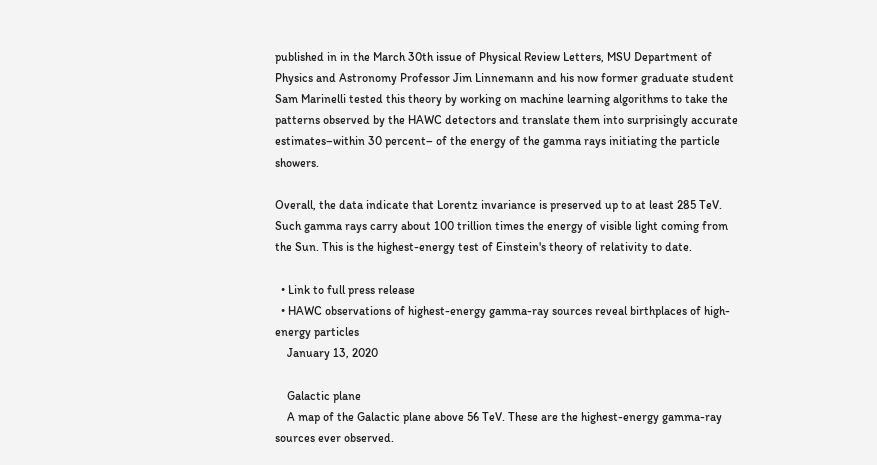published in in the March 30th issue of Physical Review Letters, MSU Department of Physics and Astronomy Professor Jim Linnemann and his now former graduate student Sam Marinelli tested this theory by working on machine learning algorithms to take the patterns observed by the HAWC detectors and translate them into surprisingly accurate estimates–within 30 percent– of the energy of the gamma rays initiating the particle showers.

Overall, the data indicate that Lorentz invariance is preserved up to at least 285 TeV. Such gamma rays carry about 100 trillion times the energy of visible light coming from the Sun. This is the highest-energy test of Einstein's theory of relativity to date.

  • Link to full press release
  • HAWC observations of highest-energy gamma-ray sources reveal birthplaces of high-energy particles
    January 13, 2020

    Galactic plane
    A map of the Galactic plane above 56 TeV. These are the highest-energy gamma-ray sources ever observed.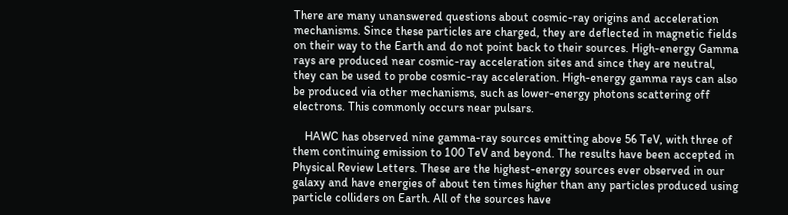There are many unanswered questions about cosmic-ray origins and acceleration mechanisms. Since these particles are charged, they are deflected in magnetic fields on their way to the Earth and do not point back to their sources. High-energy Gamma rays are produced near cosmic-ray acceleration sites and since they are neutral, they can be used to probe cosmic-ray acceleration. High-energy gamma rays can also be produced via other mechanisms, such as lower-energy photons scattering off electrons. This commonly occurs near pulsars.

    HAWC has observed nine gamma-ray sources emitting above 56 TeV, with three of them continuing emission to 100 TeV and beyond. The results have been accepted in Physical Review Letters. These are the highest-energy sources ever observed in our galaxy and have energies of about ten times higher than any particles produced using particle colliders on Earth. All of the sources have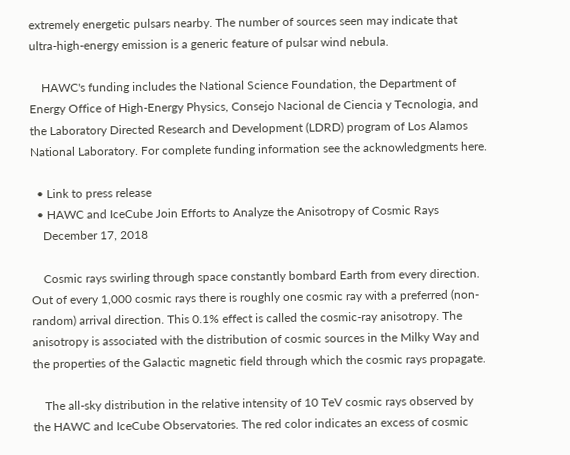extremely energetic pulsars nearby. The number of sources seen may indicate that ultra-high-energy emission is a generic feature of pulsar wind nebula.

    HAWC's funding includes the National Science Foundation, the Department of Energy Office of High-Energy Physics, Consejo Nacional de Ciencia y Tecnologia, and the Laboratory Directed Research and Development (LDRD) program of Los Alamos National Laboratory. For complete funding information see the acknowledgments here.

  • Link to press release
  • HAWC and IceCube Join Efforts to Analyze the Anisotropy of Cosmic Rays
    December 17, 2018

    Cosmic rays swirling through space constantly bombard Earth from every direction. Out of every 1,000 cosmic rays there is roughly one cosmic ray with a preferred (non-random) arrival direction. This 0.1% effect is called the cosmic-ray anisotropy. The anisotropy is associated with the distribution of cosmic sources in the Milky Way and the properties of the Galactic magnetic field through which the cosmic rays propagate.

    The all-sky distribution in the relative intensity of 10 TeV cosmic rays observed by the HAWC and IceCube Observatories. The red color indicates an excess of cosmic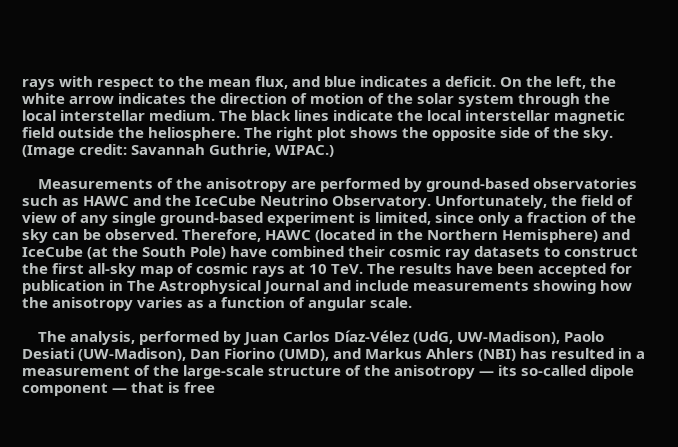rays with respect to the mean flux, and blue indicates a deficit. On the left, the white arrow indicates the direction of motion of the solar system through the local interstellar medium. The black lines indicate the local interstellar magnetic field outside the heliosphere. The right plot shows the opposite side of the sky. (Image credit: Savannah Guthrie, WIPAC.)

    Measurements of the anisotropy are performed by ground-based observatories such as HAWC and the IceCube Neutrino Observatory. Unfortunately, the field of view of any single ground-based experiment is limited, since only a fraction of the sky can be observed. Therefore, HAWC (located in the Northern Hemisphere) and IceCube (at the South Pole) have combined their cosmic ray datasets to construct the first all-sky map of cosmic rays at 10 TeV. The results have been accepted for publication in The Astrophysical Journal and include measurements showing how the anisotropy varies as a function of angular scale.

    The analysis, performed by Juan Carlos Díaz-Vélez (UdG, UW-Madison), Paolo Desiati (UW-Madison), Dan Fiorino (UMD), and Markus Ahlers (NBI) has resulted in a measurement of the large-scale structure of the anisotropy — its so-called dipole component — that is free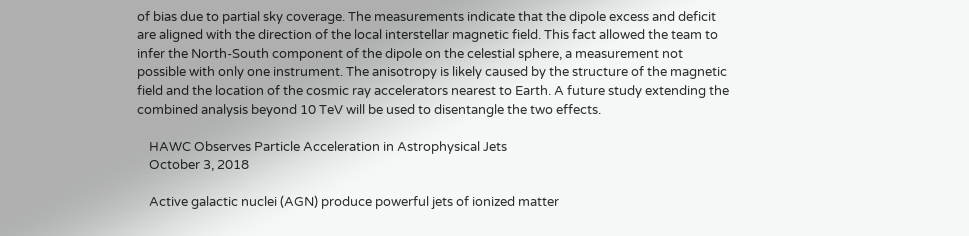of bias due to partial sky coverage. The measurements indicate that the dipole excess and deficit are aligned with the direction of the local interstellar magnetic field. This fact allowed the team to infer the North-South component of the dipole on the celestial sphere, a measurement not possible with only one instrument. The anisotropy is likely caused by the structure of the magnetic field and the location of the cosmic ray accelerators nearest to Earth. A future study extending the combined analysis beyond 10 TeV will be used to disentangle the two effects.

    HAWC Observes Particle Acceleration in Astrophysical Jets
    October 3, 2018

    Active galactic nuclei (AGN) produce powerful jets of ionized matter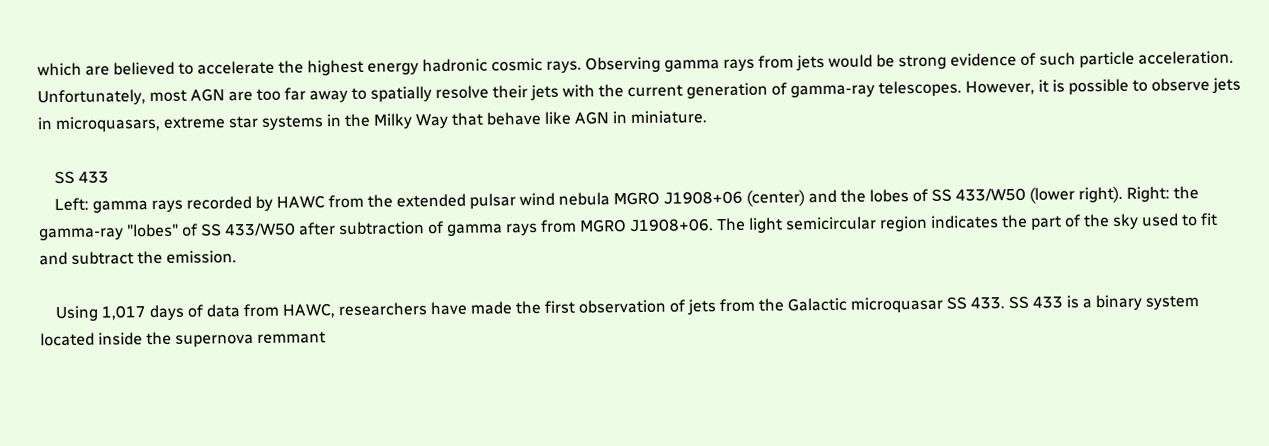which are believed to accelerate the highest energy hadronic cosmic rays. Observing gamma rays from jets would be strong evidence of such particle acceleration. Unfortunately, most AGN are too far away to spatially resolve their jets with the current generation of gamma-ray telescopes. However, it is possible to observe jets in microquasars, extreme star systems in the Milky Way that behave like AGN in miniature.

    SS 433
    Left: gamma rays recorded by HAWC from the extended pulsar wind nebula MGRO J1908+06 (center) and the lobes of SS 433/W50 (lower right). Right: the gamma-ray "lobes" of SS 433/W50 after subtraction of gamma rays from MGRO J1908+06. The light semicircular region indicates the part of the sky used to fit and subtract the emission.

    Using 1,017 days of data from HAWC, researchers have made the first observation of jets from the Galactic microquasar SS 433. SS 433 is a binary system located inside the supernova remmant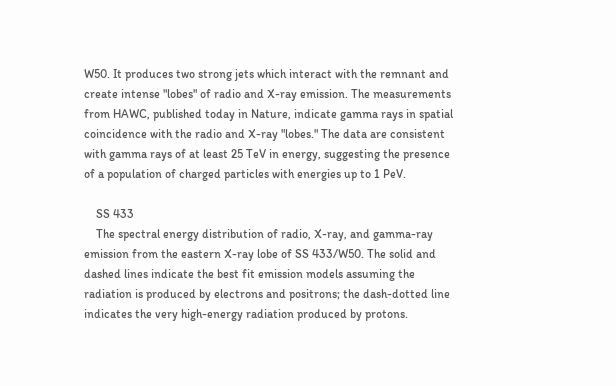W50. It produces two strong jets which interact with the remnant and create intense "lobes" of radio and X-ray emission. The measurements from HAWC, published today in Nature, indicate gamma rays in spatial coincidence with the radio and X-ray "lobes." The data are consistent with gamma rays of at least 25 TeV in energy, suggesting the presence of a population of charged particles with energies up to 1 PeV.

    SS 433
    The spectral energy distribution of radio, X-ray, and gamma-ray emission from the eastern X-ray lobe of SS 433/W50. The solid and dashed lines indicate the best fit emission models assuming the radiation is produced by electrons and positrons; the dash-dotted line indicates the very high-energy radiation produced by protons.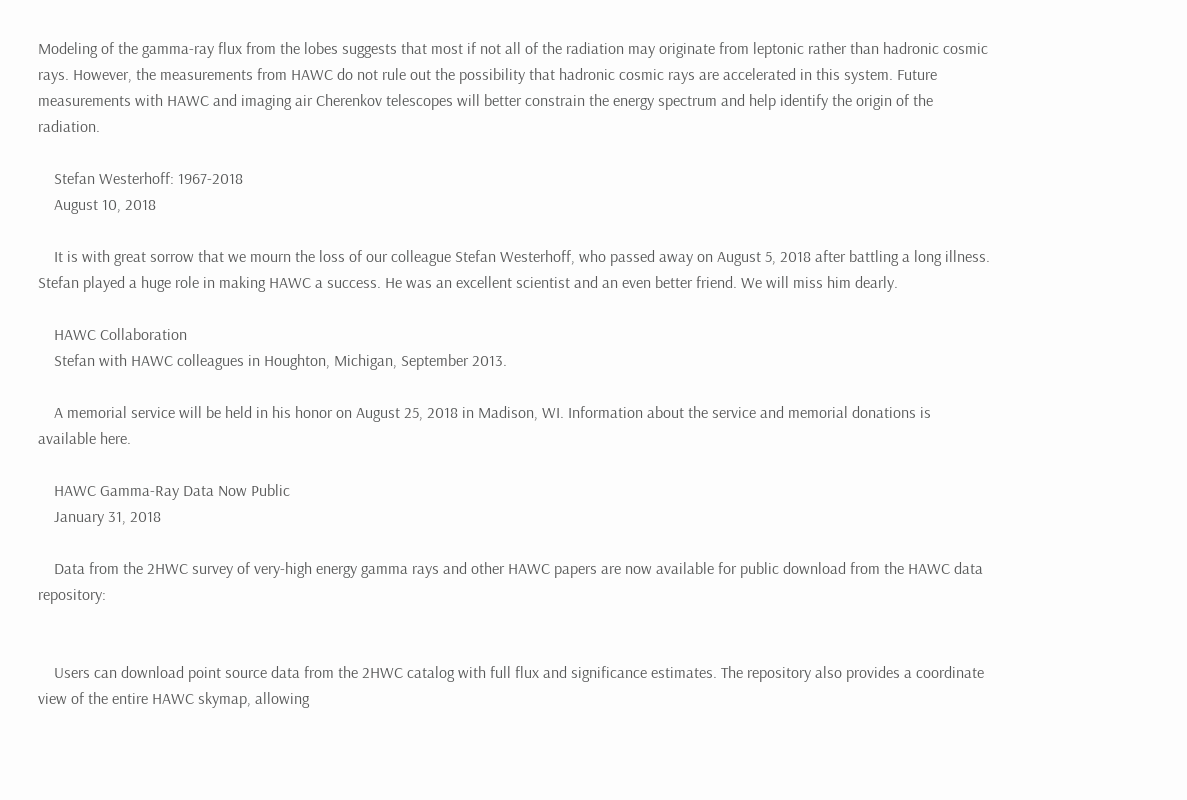Modeling of the gamma-ray flux from the lobes suggests that most if not all of the radiation may originate from leptonic rather than hadronic cosmic rays. However, the measurements from HAWC do not rule out the possibility that hadronic cosmic rays are accelerated in this system. Future measurements with HAWC and imaging air Cherenkov telescopes will better constrain the energy spectrum and help identify the origin of the radiation.

    Stefan Westerhoff: 1967-2018
    August 10, 2018

    It is with great sorrow that we mourn the loss of our colleague Stefan Westerhoff, who passed away on August 5, 2018 after battling a long illness. Stefan played a huge role in making HAWC a success. He was an excellent scientist and an even better friend. We will miss him dearly.

    HAWC Collaboration
    Stefan with HAWC colleagues in Houghton, Michigan, September 2013.

    A memorial service will be held in his honor on August 25, 2018 in Madison, WI. Information about the service and memorial donations is available here.

    HAWC Gamma-Ray Data Now Public
    January 31, 2018

    Data from the 2HWC survey of very-high energy gamma rays and other HAWC papers are now available for public download from the HAWC data repository:


    Users can download point source data from the 2HWC catalog with full flux and significance estimates. The repository also provides a coordinate view of the entire HAWC skymap, allowing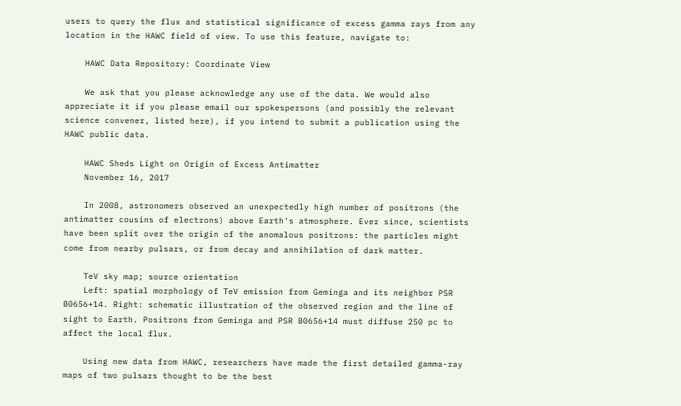users to query the flux and statistical significance of excess gamma rays from any location in the HAWC field of view. To use this feature, navigate to:

    HAWC Data Repository: Coordinate View

    We ask that you please acknowledge any use of the data. We would also appreciate it if you please email our spokespersons (and possibly the relevant science convener, listed here), if you intend to submit a publication using the HAWC public data.

    HAWC Sheds Light on Origin of Excess Antimatter
    November 16, 2017

    In 2008, astronomers observed an unexpectedly high number of positrons (the antimatter cousins of electrons) above Earth's atmosphere. Ever since, scientists have been split over the origin of the anomalous positrons: the particles might come from nearby pulsars, or from decay and annihilation of dark matter.

    TeV sky map; source orientation
    Left: spatial morphology of TeV emission from Geminga and its neighbor PSR B0656+14. Right: schematic illustration of the observed region and the line of sight to Earth. Positrons from Geminga and PSR B0656+14 must diffuse 250 pc to affect the local flux.

    Using new data from HAWC, researchers have made the first detailed gamma-ray maps of two pulsars thought to be the best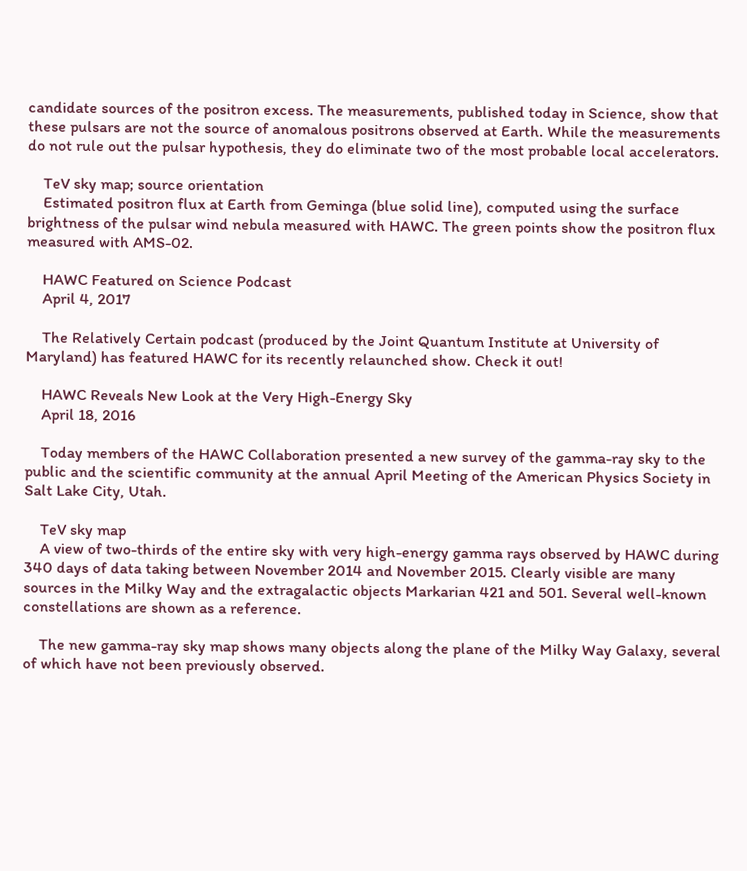candidate sources of the positron excess. The measurements, published today in Science, show that these pulsars are not the source of anomalous positrons observed at Earth. While the measurements do not rule out the pulsar hypothesis, they do eliminate two of the most probable local accelerators.

    TeV sky map; source orientation
    Estimated positron flux at Earth from Geminga (blue solid line), computed using the surface brightness of the pulsar wind nebula measured with HAWC. The green points show the positron flux measured with AMS-02.

    HAWC Featured on Science Podcast
    April 4, 2017

    The Relatively Certain podcast (produced by the Joint Quantum Institute at University of Maryland) has featured HAWC for its recently relaunched show. Check it out!

    HAWC Reveals New Look at the Very High-Energy Sky
    April 18, 2016

    Today members of the HAWC Collaboration presented a new survey of the gamma-ray sky to the public and the scientific community at the annual April Meeting of the American Physics Society in Salt Lake City, Utah.

    TeV sky map
    A view of two-thirds of the entire sky with very high-energy gamma rays observed by HAWC during 340 days of data taking between November 2014 and November 2015. Clearly visible are many sources in the Milky Way and the extragalactic objects Markarian 421 and 501. Several well-known constellations are shown as a reference.

    The new gamma-ray sky map shows many objects along the plane of the Milky Way Galaxy, several of which have not been previously observed.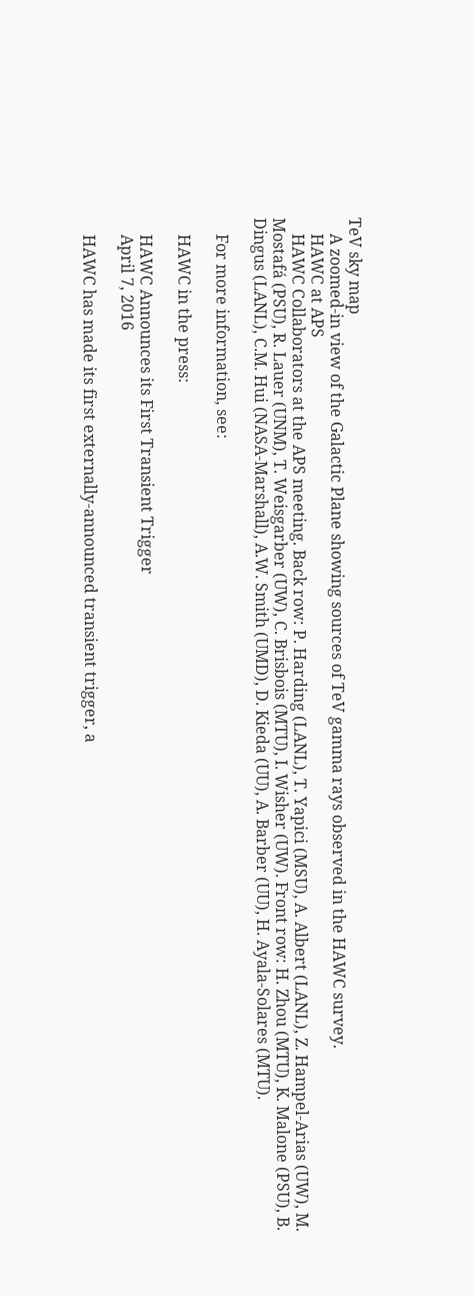TeV sky map
    A zoomed-in view of the Galactic Plane showing sources of TeV gamma rays observed in the HAWC survey.
    HAWC at APS
    HAWC Collaborators at the APS meeting. Back row: P. Harding (LANL), T. Yapici (MSU), A. Albert (LANL), Z. Hampel-Arias (UW), M. Mostafá (PSU), R. Lauer (UNM), T. Weisgarber (UW), C. Brisbois (MTU), I. Wisher (UW). Front row: H. Zhou (MTU), K. Malone (PSU), B. Dingus (LANL), C.M. Hui (NASA-Marshall), A.W. Smith (UMD), D. Kieda (UU), A. Barber (UU), H. Ayala-Solares (MTU).

    For more information, see:

    HAWC in the press:

    HAWC Announces its First Transient Trigger
    April 7, 2016

    HAWC has made its first externally-announced transient trigger, a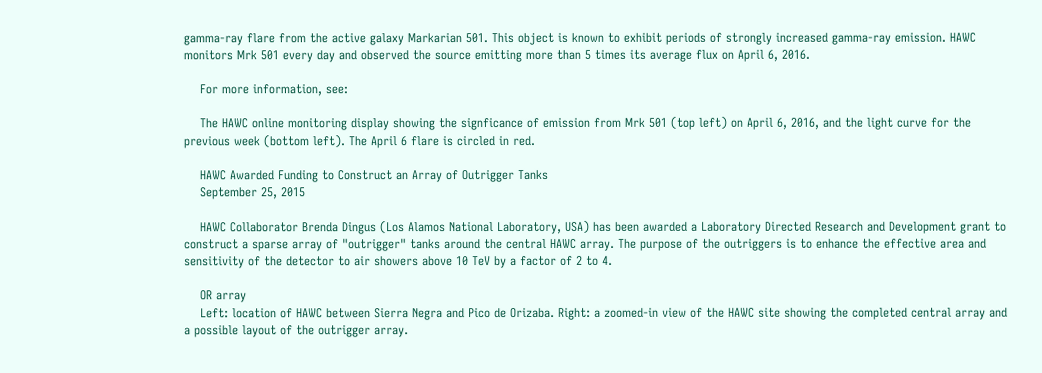gamma-ray flare from the active galaxy Markarian 501. This object is known to exhibit periods of strongly increased gamma-ray emission. HAWC monitors Mrk 501 every day and observed the source emitting more than 5 times its average flux on April 6, 2016.

    For more information, see:

    The HAWC online monitoring display showing the signficance of emission from Mrk 501 (top left) on April 6, 2016, and the light curve for the previous week (bottom left). The April 6 flare is circled in red.

    HAWC Awarded Funding to Construct an Array of Outrigger Tanks
    September 25, 2015

    HAWC Collaborator Brenda Dingus (Los Alamos National Laboratory, USA) has been awarded a Laboratory Directed Research and Development grant to construct a sparse array of "outrigger" tanks around the central HAWC array. The purpose of the outriggers is to enhance the effective area and sensitivity of the detector to air showers above 10 TeV by a factor of 2 to 4.

    OR array
    Left: location of HAWC between Sierra Negra and Pico de Orizaba. Right: a zoomed-in view of the HAWC site showing the completed central array and a possible layout of the outrigger array.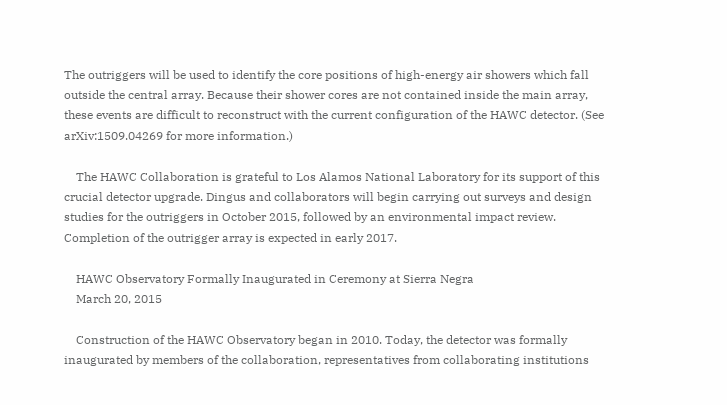The outriggers will be used to identify the core positions of high-energy air showers which fall outside the central array. Because their shower cores are not contained inside the main array, these events are difficult to reconstruct with the current configuration of the HAWC detector. (See arXiv:1509.04269 for more information.)

    The HAWC Collaboration is grateful to Los Alamos National Laboratory for its support of this crucial detector upgrade. Dingus and collaborators will begin carrying out surveys and design studies for the outriggers in October 2015, followed by an environmental impact review. Completion of the outrigger array is expected in early 2017.

    HAWC Observatory Formally Inaugurated in Ceremony at Sierra Negra
    March 20, 2015

    Construction of the HAWC Observatory began in 2010. Today, the detector was formally inaugurated by members of the collaboration, representatives from collaborating institutions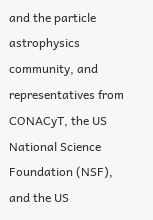and the particle astrophysics community, and representatives from CONACyT, the US National Science Foundation (NSF), and the US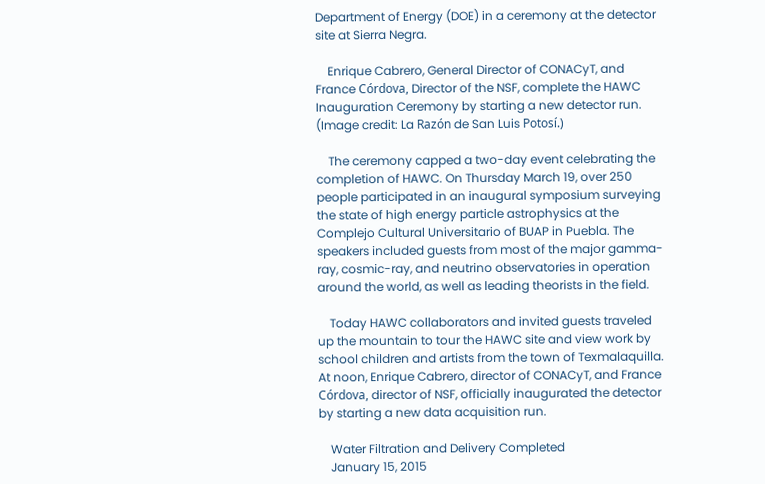Department of Energy (DOE) in a ceremony at the detector site at Sierra Negra.

    Enrique Cabrero, General Director of CONACyT, and France Córdova, Director of the NSF, complete the HAWC Inauguration Ceremony by starting a new detector run. (Image credit: La Razón de San Luis Potosí.)

    The ceremony capped a two-day event celebrating the completion of HAWC. On Thursday March 19, over 250 people participated in an inaugural symposium surveying the state of high energy particle astrophysics at the Complejo Cultural Universitario of BUAP in Puebla. The speakers included guests from most of the major gamma-ray, cosmic-ray, and neutrino observatories in operation around the world, as well as leading theorists in the field.

    Today HAWC collaborators and invited guests traveled up the mountain to tour the HAWC site and view work by school children and artists from the town of Texmalaquilla. At noon, Enrique Cabrero, director of CONACyT, and France Córdova, director of NSF, officially inaugurated the detector by starting a new data acquisition run.

    Water Filtration and Delivery Completed
    January 15, 2015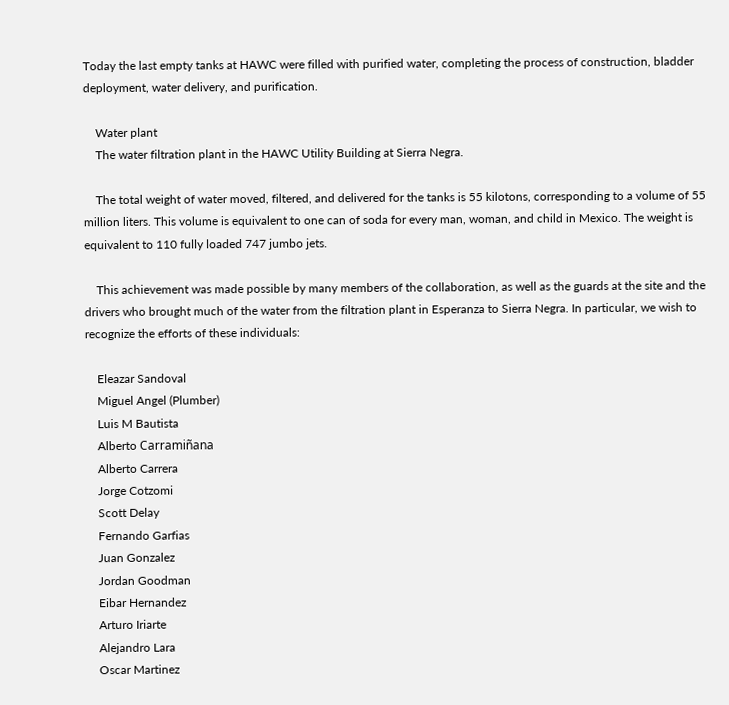Today the last empty tanks at HAWC were filled with purified water, completing the process of construction, bladder deployment, water delivery, and purification.

    Water plant
    The water filtration plant in the HAWC Utility Building at Sierra Negra.

    The total weight of water moved, filtered, and delivered for the tanks is 55 kilotons, corresponding to a volume of 55 million liters. This volume is equivalent to one can of soda for every man, woman, and child in Mexico. The weight is equivalent to 110 fully loaded 747 jumbo jets.

    This achievement was made possible by many members of the collaboration, as well as the guards at the site and the drivers who brought much of the water from the filtration plant in Esperanza to Sierra Negra. In particular, we wish to recognize the efforts of these individuals:

    Eleazar Sandoval
    Miguel Angel (Plumber)
    Luis M Bautista
    Alberto Carramiñana
    Alberto Carrera
    Jorge Cotzomi
    Scott Delay
    Fernando Garfias
    Juan Gonzalez
    Jordan Goodman
    Eibar Hernandez
    Arturo Iriarte
    Alejandro Lara
    Oscar Martinez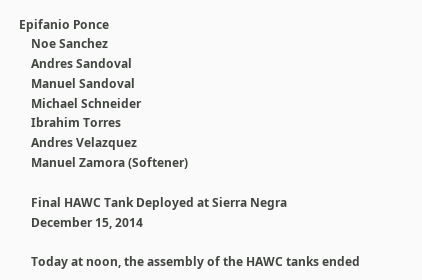Epifanio Ponce
    Noe Sanchez
    Andres Sandoval
    Manuel Sandoval
    Michael Schneider
    Ibrahim Torres
    Andres Velazquez
    Manuel Zamora (Softener)

    Final HAWC Tank Deployed at Sierra Negra
    December 15, 2014

    Today at noon, the assembly of the HAWC tanks ended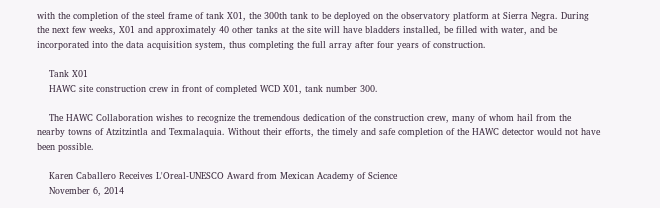with the completion of the steel frame of tank X01, the 300th tank to be deployed on the observatory platform at Sierra Negra. During the next few weeks, X01 and approximately 40 other tanks at the site will have bladders installed, be filled with water, and be incorporated into the data acquisition system, thus completing the full array after four years of construction.

    Tank X01
    HAWC site construction crew in front of completed WCD X01, tank number 300.

    The HAWC Collaboration wishes to recognize the tremendous dedication of the construction crew, many of whom hail from the nearby towns of Atzitzintla and Texmalaquia. Without their efforts, the timely and safe completion of the HAWC detector would not have been possible.

    Karen Caballero Receives L'Oreal-UNESCO Award from Mexican Academy of Science
    November 6, 2014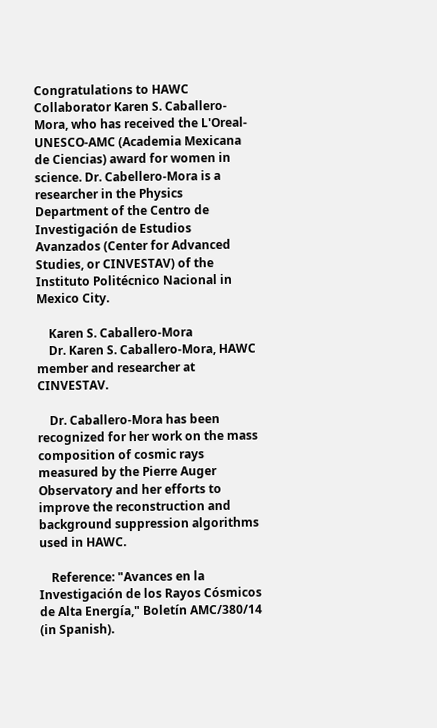Congratulations to HAWC Collaborator Karen S. Caballero-Mora, who has received the L'Oreal-UNESCO-AMC (Academia Mexicana de Ciencias) award for women in science. Dr. Cabellero-Mora is a researcher in the Physics Department of the Centro de Investigación de Estudios Avanzados (Center for Advanced Studies, or CINVESTAV) of the Instituto Politécnico Nacional in Mexico City.

    Karen S. Caballero-Mora
    Dr. Karen S. Caballero-Mora, HAWC member and researcher at CINVESTAV.

    Dr. Caballero-Mora has been recognized for her work on the mass composition of cosmic rays measured by the Pierre Auger Observatory and her efforts to improve the reconstruction and background suppression algorithms used in HAWC.

    Reference: "Avances en la Investigación de los Rayos Cósmicos de Alta Energía," Boletín AMC/380/14 (in Spanish).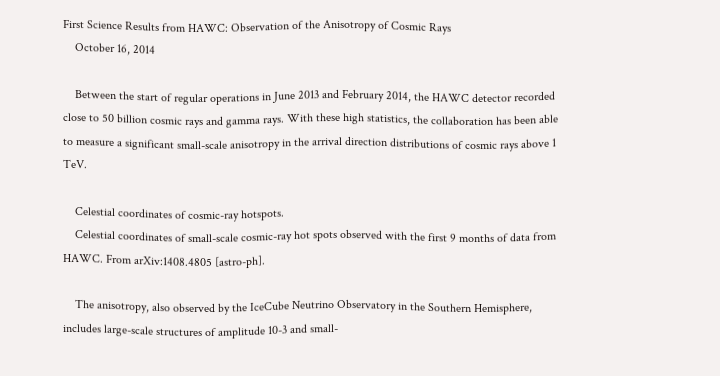First Science Results from HAWC: Observation of the Anisotropy of Cosmic Rays
    October 16, 2014

    Between the start of regular operations in June 2013 and February 2014, the HAWC detector recorded close to 50 billion cosmic rays and gamma rays. With these high statistics, the collaboration has been able to measure a significant small-scale anisotropy in the arrival direction distributions of cosmic rays above 1 TeV.

    Celestial coordinates of cosmic-ray hotspots.
    Celestial coordinates of small-scale cosmic-ray hot spots observed with the first 9 months of data from HAWC. From arXiv:1408.4805 [astro-ph].

    The anisotropy, also observed by the IceCube Neutrino Observatory in the Southern Hemisphere, includes large-scale structures of amplitude 10-3 and small-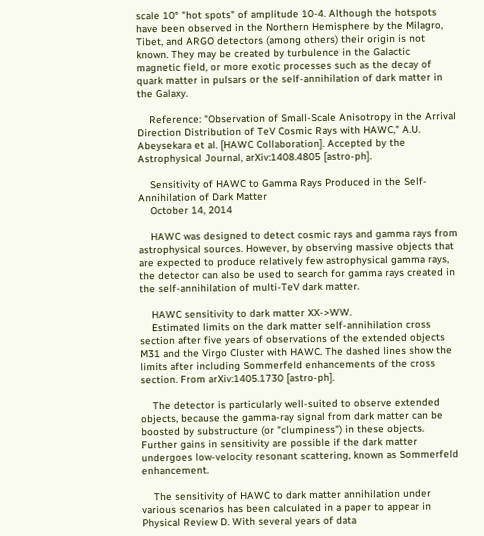scale 10° "hot spots" of amplitude 10-4. Although the hotspots have been observed in the Northern Hemisphere by the Milagro, Tibet, and ARGO detectors (among others) their origin is not known. They may be created by turbulence in the Galactic magnetic field, or more exotic processes such as the decay of quark matter in pulsars or the self-annihilation of dark matter in the Galaxy.

    Reference: "Observation of Small-Scale Anisotropy in the Arrival Direction Distribution of TeV Cosmic Rays with HAWC," A.U. Abeysekara et al. [HAWC Collaboration]. Accepted by the Astrophysical Journal, arXiv:1408.4805 [astro-ph].

    Sensitivity of HAWC to Gamma Rays Produced in the Self-Annihilation of Dark Matter
    October 14, 2014

    HAWC was designed to detect cosmic rays and gamma rays from astrophysical sources. However, by observing massive objects that are expected to produce relatively few astrophysical gamma rays, the detector can also be used to search for gamma rays created in the self-annihilation of multi-TeV dark matter.

    HAWC sensitivity to dark matter XX->WW.
    Estimated limits on the dark matter self-annihilation cross section after five years of observations of the extended objects M31 and the Virgo Cluster with HAWC. The dashed lines show the limits after including Sommerfeld enhancements of the cross section. From arXiv:1405.1730 [astro-ph].

    The detector is particularly well-suited to observe extended objects, because the gamma-ray signal from dark matter can be boosted by substructure (or "clumpiness") in these objects. Further gains in sensitivity are possible if the dark matter undergoes low-velocity resonant scattering, known as Sommerfeld enhancement.

    The sensitivity of HAWC to dark matter annihilation under various scenarios has been calculated in a paper to appear in Physical Review D. With several years of data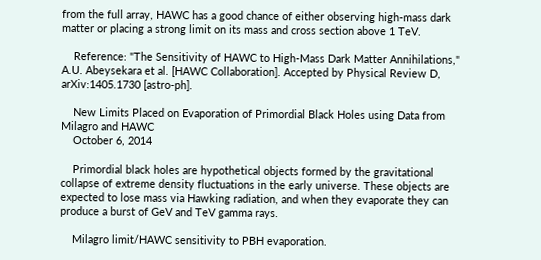from the full array, HAWC has a good chance of either observing high-mass dark matter or placing a strong limit on its mass and cross section above 1 TeV.

    Reference: "The Sensitivity of HAWC to High-Mass Dark Matter Annihilations," A.U. Abeysekara et al. [HAWC Collaboration]. Accepted by Physical Review D, arXiv:1405.1730 [astro-ph].

    New Limits Placed on Evaporation of Primordial Black Holes using Data from Milagro and HAWC
    October 6, 2014

    Primordial black holes are hypothetical objects formed by the gravitational collapse of extreme density fluctuations in the early universe. These objects are expected to lose mass via Hawking radiation, and when they evaporate they can produce a burst of GeV and TeV gamma rays.

    Milagro limit/HAWC sensitivity to PBH evaporation.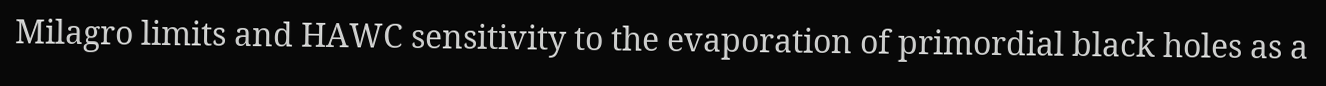Milagro limits and HAWC sensitivity to the evaporation of primordial black holes as a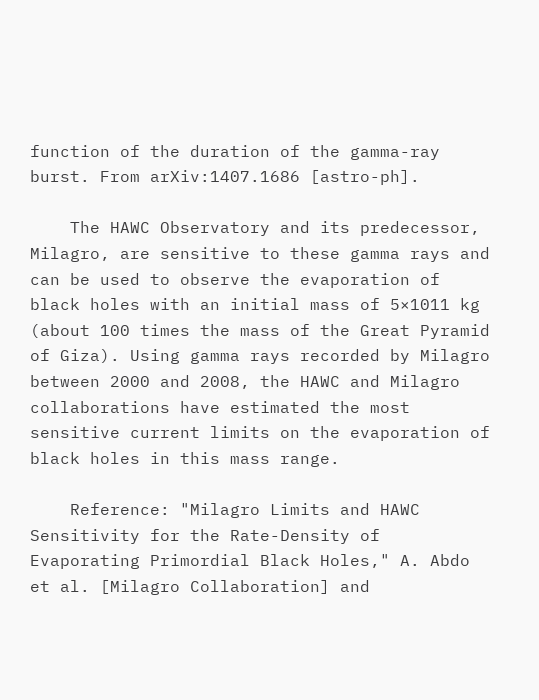function of the duration of the gamma-ray burst. From arXiv:1407.1686 [astro-ph].

    The HAWC Observatory and its predecessor, Milagro, are sensitive to these gamma rays and can be used to observe the evaporation of black holes with an initial mass of 5×1011 kg (about 100 times the mass of the Great Pyramid of Giza). Using gamma rays recorded by Milagro between 2000 and 2008, the HAWC and Milagro collaborations have estimated the most sensitive current limits on the evaporation of black holes in this mass range.

    Reference: "Milagro Limits and HAWC Sensitivity for the Rate-Density of Evaporating Primordial Black Holes," A. Abdo et al. [Milagro Collaboration] and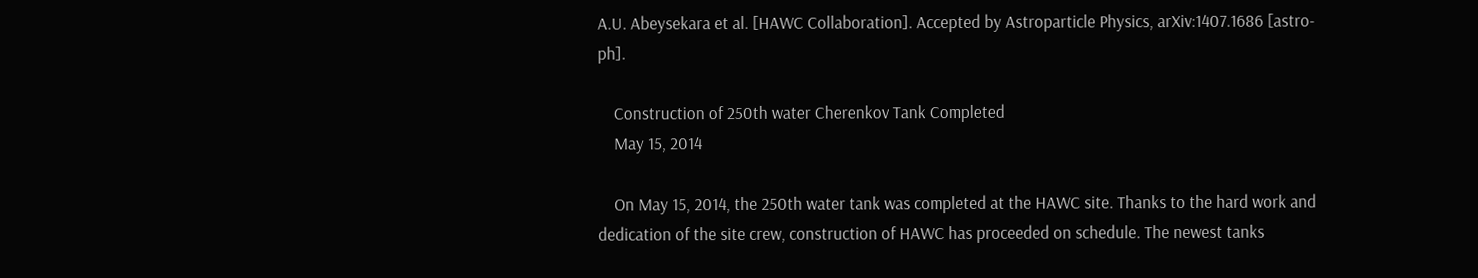A.U. Abeysekara et al. [HAWC Collaboration]. Accepted by Astroparticle Physics, arXiv:1407.1686 [astro-ph].

    Construction of 250th water Cherenkov Tank Completed
    May 15, 2014

    On May 15, 2014, the 250th water tank was completed at the HAWC site. Thanks to the hard work and dedication of the site crew, construction of HAWC has proceeded on schedule. The newest tanks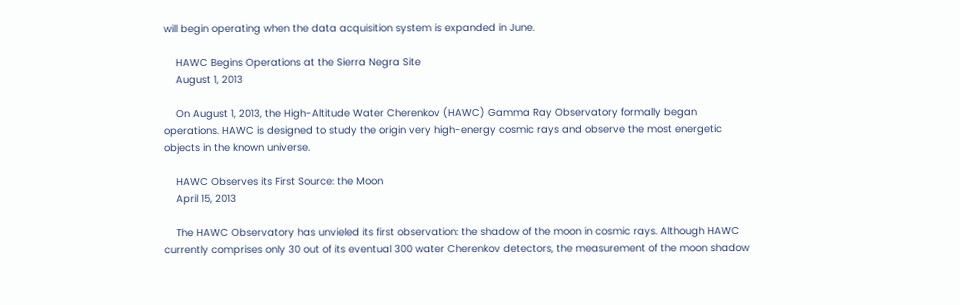will begin operating when the data acquisition system is expanded in June.

    HAWC Begins Operations at the Sierra Negra Site
    August 1, 2013

    On August 1, 2013, the High-Altitude Water Cherenkov (HAWC) Gamma Ray Observatory formally began operations. HAWC is designed to study the origin very high-energy cosmic rays and observe the most energetic objects in the known universe.

    HAWC Observes its First Source: the Moon
    April 15, 2013

    The HAWC Observatory has unvieled its first observation: the shadow of the moon in cosmic rays. Although HAWC currently comprises only 30 out of its eventual 300 water Cherenkov detectors, the measurement of the moon shadow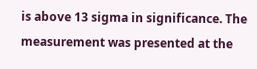is above 13 sigma in significance. The measurement was presented at the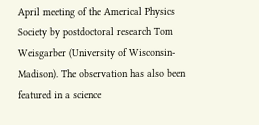April meeting of the Americal Physics Society by postdoctoral research Tom Weisgarber (University of Wisconsin-Madison). The observation has also been featured in a science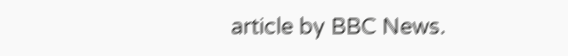article by BBC News.